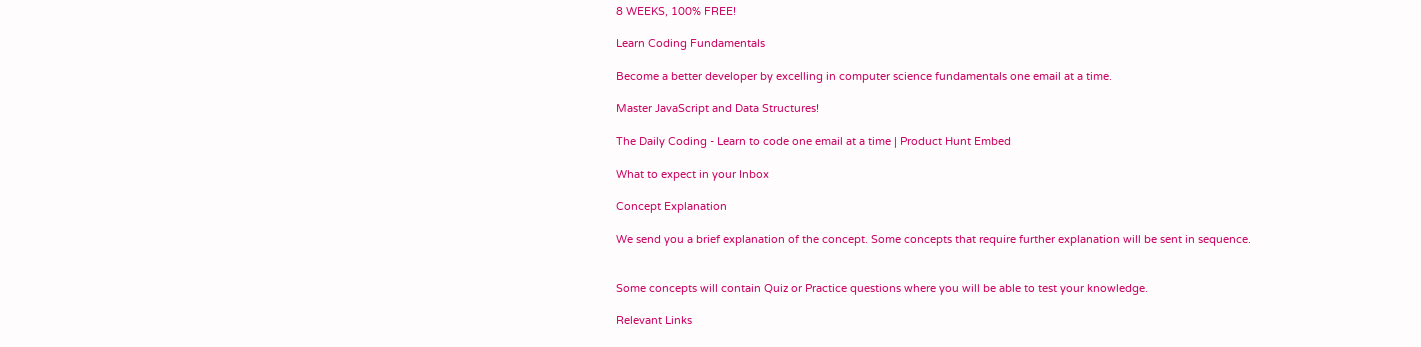8 WEEKS, 100% FREE!

Learn Coding Fundamentals

Become a better developer by excelling in computer science fundamentals one email at a time.

Master JavaScript and Data Structures!

The Daily Coding - Learn to code one email at a time | Product Hunt Embed

What to expect in your Inbox

Concept Explanation

We send you a brief explanation of the concept. Some concepts that require further explanation will be sent in sequence.


Some concepts will contain Quiz or Practice questions where you will be able to test your knowledge.

Relevant Links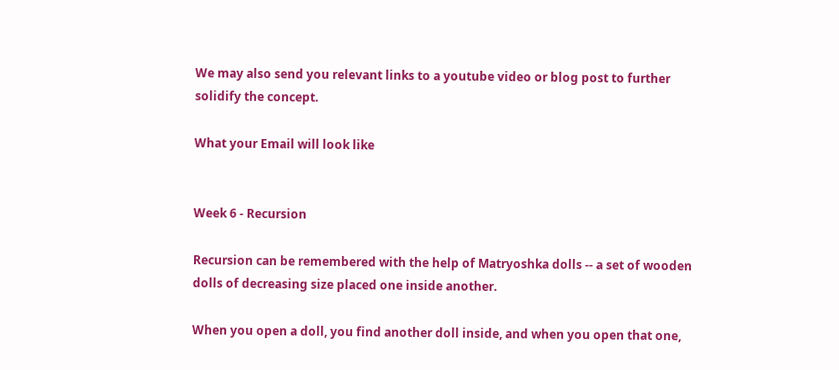We may also send you relevant links to a youtube video or blog post to further solidify the concept.

What your Email will look like


Week 6 - Recursion

Recursion can be remembered with the help of Matryoshka dolls -- a set of wooden dolls of decreasing size placed one inside another.

When you open a doll, you find another doll inside, and when you open that one,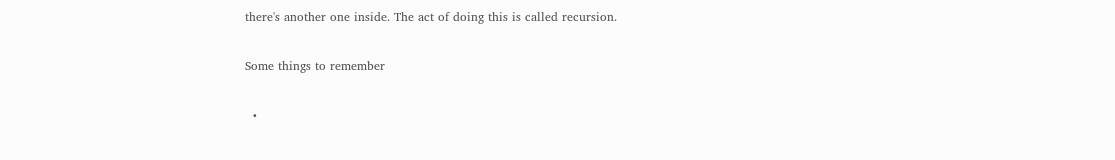there's another one inside. The act of doing this is called recursion.

Some things to remember

  •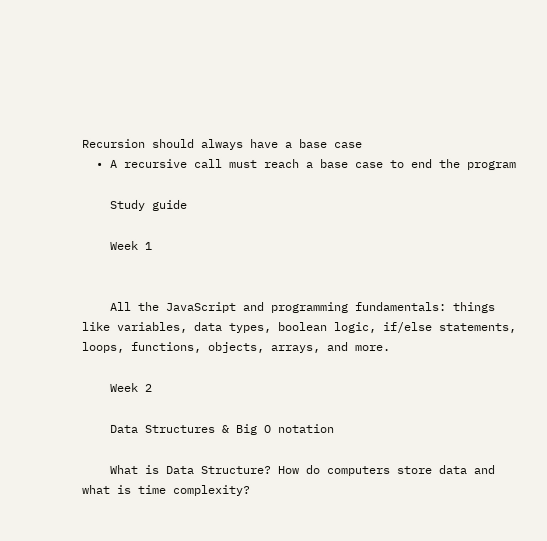Recursion should always have a base case
  • A recursive call must reach a base case to end the program

    Study guide

    Week 1


    All the JavaScript and programming fundamentals: things like variables, data types, boolean logic, if/else statements, loops, functions, objects, arrays, and more.

    Week 2

    Data Structures & Big O notation

    What is Data Structure? How do computers store data and what is time complexity?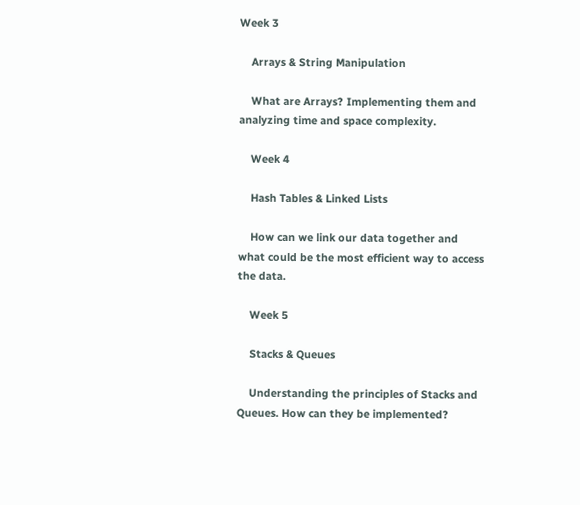Week 3

    Arrays & String Manipulation

    What are Arrays? Implementing them and analyzing time and space complexity.

    Week 4

    Hash Tables & Linked Lists

    How can we link our data together and what could be the most efficient way to access the data.

    Week 5

    Stacks & Queues

    Understanding the principles of Stacks and Queues. How can they be implemented?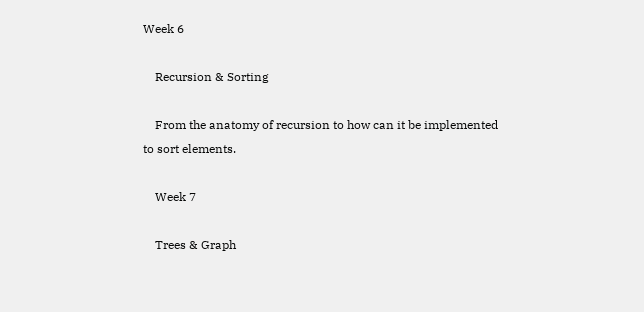Week 6

    Recursion & Sorting

    From the anatomy of recursion to how can it be implemented to sort elements.

    Week 7

    Trees & Graph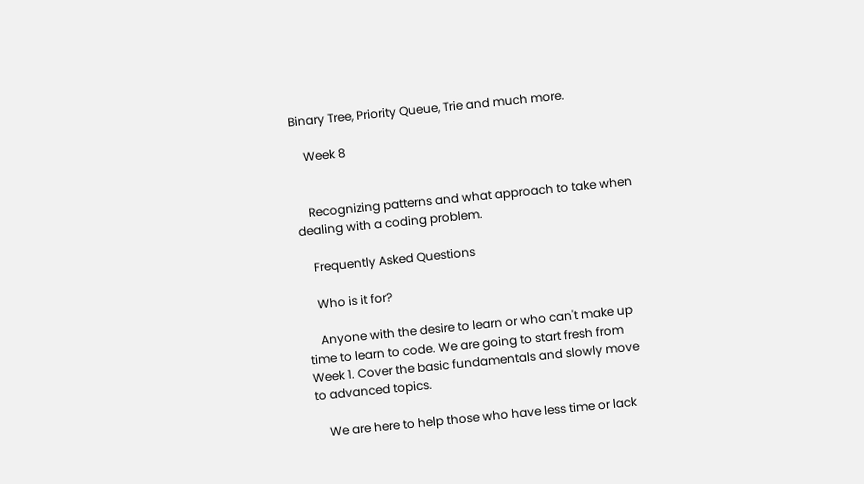Binary Tree, Priority Queue, Trie and much more.

    Week 8


    Recognizing patterns and what approach to take when dealing with a coding problem.

    Frequently Asked Questions

    Who is it for?

    Anyone with the desire to learn or who can't make up time to learn to code. We are going to start fresh from Week 1. Cover the basic fundamentals and slowly move to advanced topics.

    We are here to help those who have less time or lack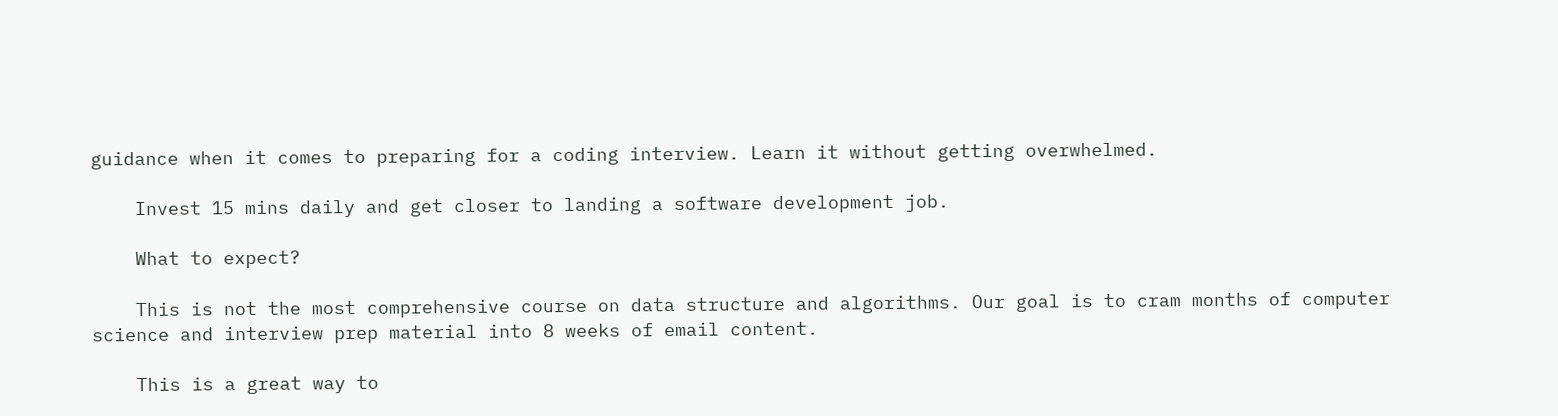guidance when it comes to preparing for a coding interview. Learn it without getting overwhelmed.

    Invest 15 mins daily and get closer to landing a software development job.

    What to expect?

    This is not the most comprehensive course on data structure and algorithms. Our goal is to cram months of computer science and interview prep material into 8 weeks of email content.

    This is a great way to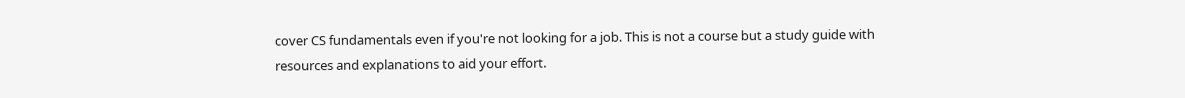cover CS fundamentals even if you're not looking for a job. This is not a course but a study guide with resources and explanations to aid your effort.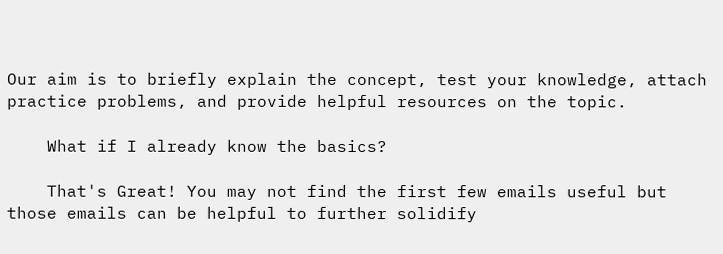Our aim is to briefly explain the concept, test your knowledge, attach practice problems, and provide helpful resources on the topic.

    What if I already know the basics?

    That's Great! You may not find the first few emails useful but those emails can be helpful to further solidify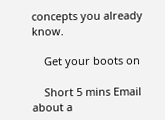concepts you already know.

    Get your boots on

    Short 5 mins Email about a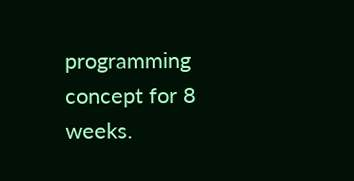programming concept for 8 weeks.